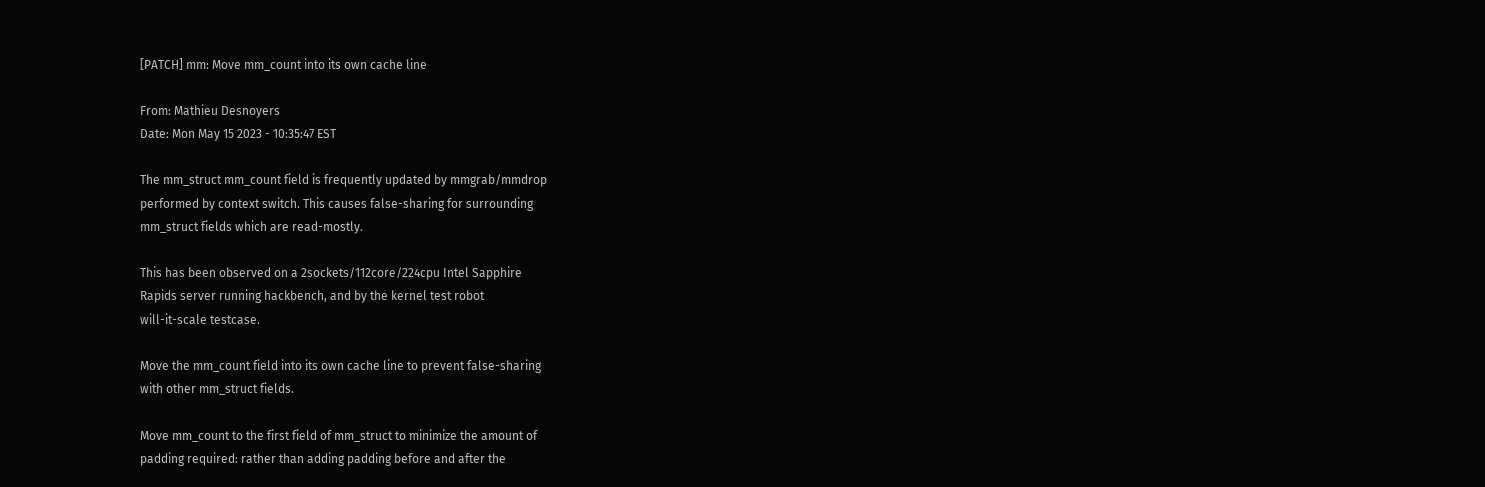[PATCH] mm: Move mm_count into its own cache line

From: Mathieu Desnoyers
Date: Mon May 15 2023 - 10:35:47 EST

The mm_struct mm_count field is frequently updated by mmgrab/mmdrop
performed by context switch. This causes false-sharing for surrounding
mm_struct fields which are read-mostly.

This has been observed on a 2sockets/112core/224cpu Intel Sapphire
Rapids server running hackbench, and by the kernel test robot
will-it-scale testcase.

Move the mm_count field into its own cache line to prevent false-sharing
with other mm_struct fields.

Move mm_count to the first field of mm_struct to minimize the amount of
padding required: rather than adding padding before and after the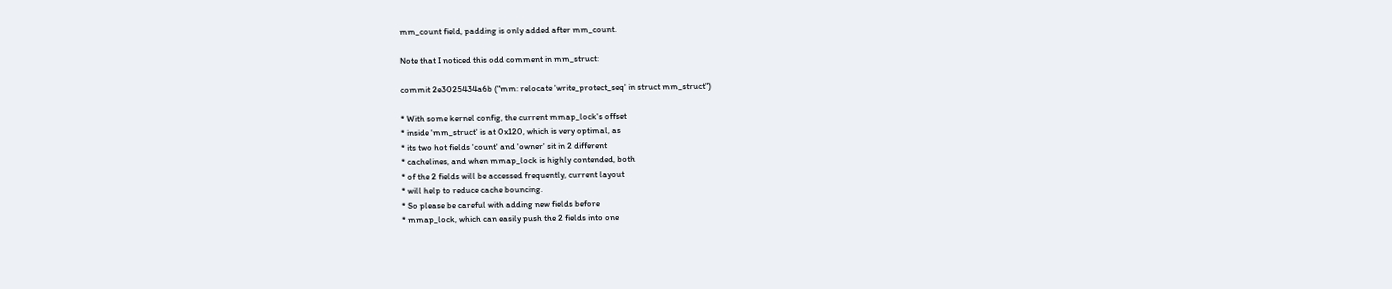mm_count field, padding is only added after mm_count.

Note that I noticed this odd comment in mm_struct:

commit 2e3025434a6b ("mm: relocate 'write_protect_seq' in struct mm_struct")

* With some kernel config, the current mmap_lock's offset
* inside 'mm_struct' is at 0x120, which is very optimal, as
* its two hot fields 'count' and 'owner' sit in 2 different
* cachelines, and when mmap_lock is highly contended, both
* of the 2 fields will be accessed frequently, current layout
* will help to reduce cache bouncing.
* So please be careful with adding new fields before
* mmap_lock, which can easily push the 2 fields into one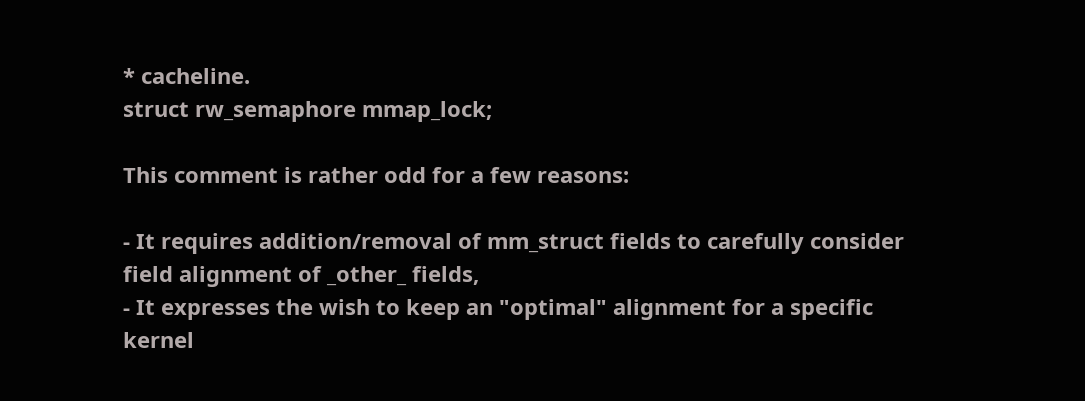* cacheline.
struct rw_semaphore mmap_lock;

This comment is rather odd for a few reasons:

- It requires addition/removal of mm_struct fields to carefully consider
field alignment of _other_ fields,
- It expresses the wish to keep an "optimal" alignment for a specific
kernel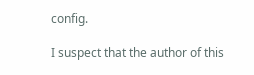config.

I suspect that the author of this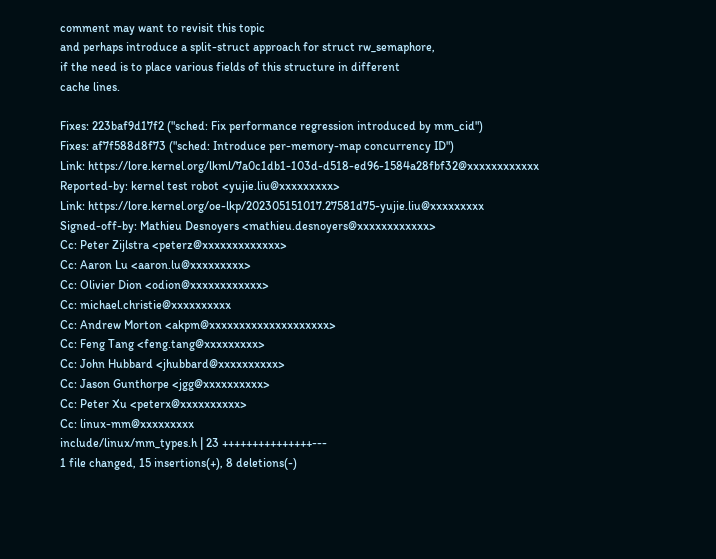comment may want to revisit this topic
and perhaps introduce a split-struct approach for struct rw_semaphore,
if the need is to place various fields of this structure in different
cache lines.

Fixes: 223baf9d17f2 ("sched: Fix performance regression introduced by mm_cid")
Fixes: af7f588d8f73 ("sched: Introduce per-memory-map concurrency ID")
Link: https://lore.kernel.org/lkml/7a0c1db1-103d-d518-ed96-1584a28fbf32@xxxxxxxxxxxx
Reported-by: kernel test robot <yujie.liu@xxxxxxxxx>
Link: https://lore.kernel.org/oe-lkp/202305151017.27581d75-yujie.liu@xxxxxxxxx
Signed-off-by: Mathieu Desnoyers <mathieu.desnoyers@xxxxxxxxxxxx>
Cc: Peter Zijlstra <peterz@xxxxxxxxxxxxx>
Cc: Aaron Lu <aaron.lu@xxxxxxxxx>
Cc: Olivier Dion <odion@xxxxxxxxxxxx>
Cc: michael.christie@xxxxxxxxxx
Cc: Andrew Morton <akpm@xxxxxxxxxxxxxxxxxxxx>
Cc: Feng Tang <feng.tang@xxxxxxxxx>
Cc: John Hubbard <jhubbard@xxxxxxxxxx>
Cc: Jason Gunthorpe <jgg@xxxxxxxxxx>
Cc: Peter Xu <peterx@xxxxxxxxxx>
Cc: linux-mm@xxxxxxxxx
include/linux/mm_types.h | 23 +++++++++++++++---
1 file changed, 15 insertions(+), 8 deletions(-)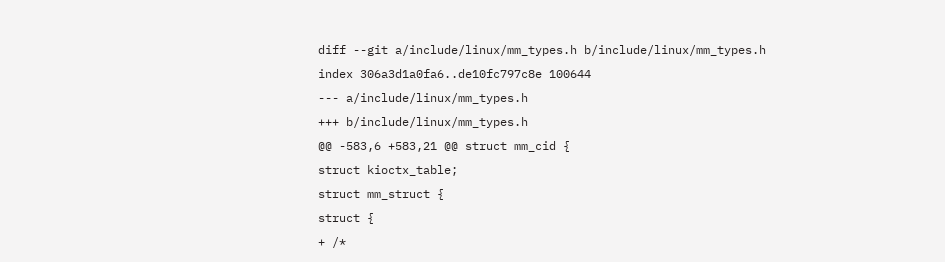diff --git a/include/linux/mm_types.h b/include/linux/mm_types.h
index 306a3d1a0fa6..de10fc797c8e 100644
--- a/include/linux/mm_types.h
+++ b/include/linux/mm_types.h
@@ -583,6 +583,21 @@ struct mm_cid {
struct kioctx_table;
struct mm_struct {
struct {
+ /*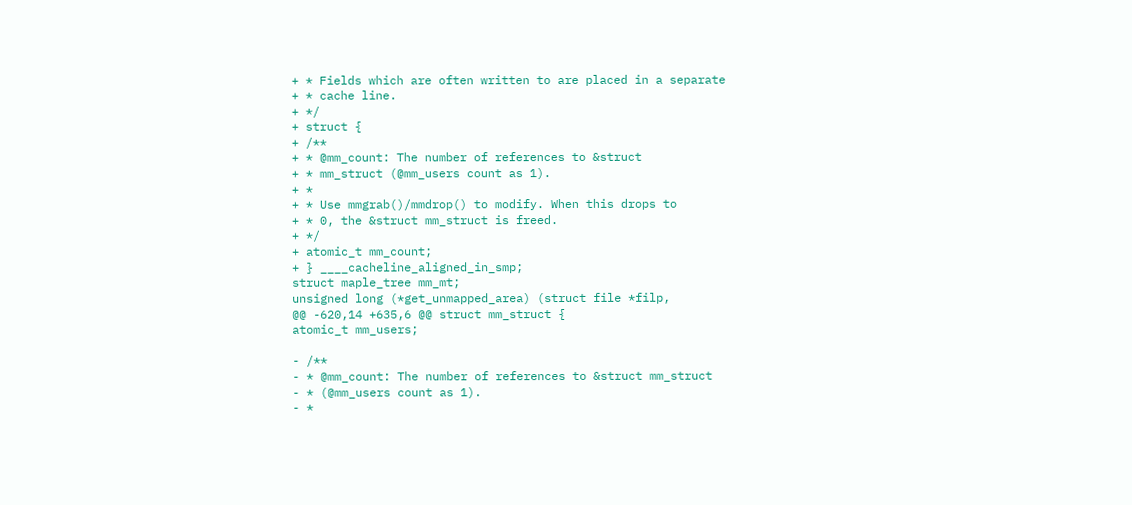+ * Fields which are often written to are placed in a separate
+ * cache line.
+ */
+ struct {
+ /**
+ * @mm_count: The number of references to &struct
+ * mm_struct (@mm_users count as 1).
+ *
+ * Use mmgrab()/mmdrop() to modify. When this drops to
+ * 0, the &struct mm_struct is freed.
+ */
+ atomic_t mm_count;
+ } ____cacheline_aligned_in_smp;
struct maple_tree mm_mt;
unsigned long (*get_unmapped_area) (struct file *filp,
@@ -620,14 +635,6 @@ struct mm_struct {
atomic_t mm_users;

- /**
- * @mm_count: The number of references to &struct mm_struct
- * (@mm_users count as 1).
- *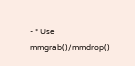- * Use mmgrab()/mmdrop()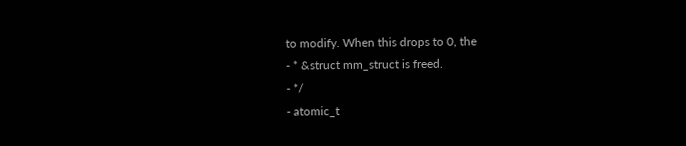to modify. When this drops to 0, the
- * &struct mm_struct is freed.
- */
- atomic_t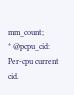mm_count;
* @pcpu_cid: Per-cpu current cid.